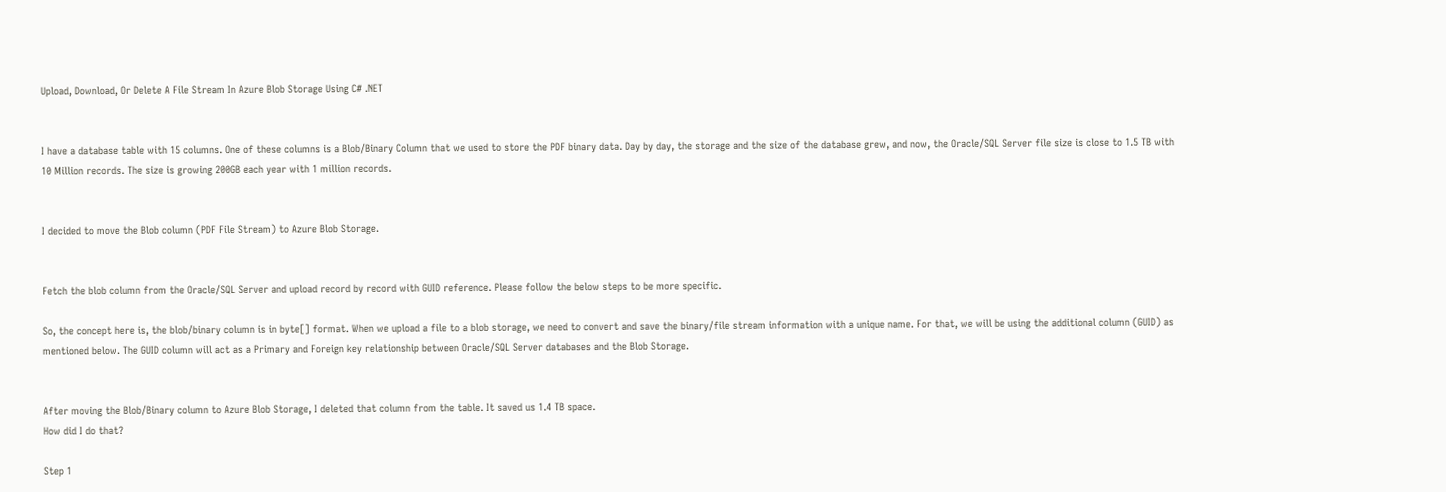Upload, Download, Or Delete A File Stream In Azure Blob Storage Using C# .NET


I have a database table with 15 columns. One of these columns is a Blob/Binary Column that we used to store the PDF binary data. Day by day, the storage and the size of the database grew, and now, the Oracle/SQL Server file size is close to 1.5 TB with 10 Million records. The size is growing 200GB each year with 1 million records.


I decided to move the Blob column (PDF File Stream) to Azure Blob Storage.


Fetch the blob column from the Oracle/SQL Server and upload record by record with GUID reference. Please follow the below steps to be more specific.

So, the concept here is, the blob/binary column is in byte[] format. When we upload a file to a blob storage, we need to convert and save the binary/file stream information with a unique name. For that, we will be using the additional column (GUID) as mentioned below. The GUID column will act as a Primary and Foreign key relationship between Oracle/SQL Server databases and the Blob Storage.


After moving the Blob/Binary column to Azure Blob Storage, I deleted that column from the table. It saved us 1.4 TB space.
How did I do that?

Step 1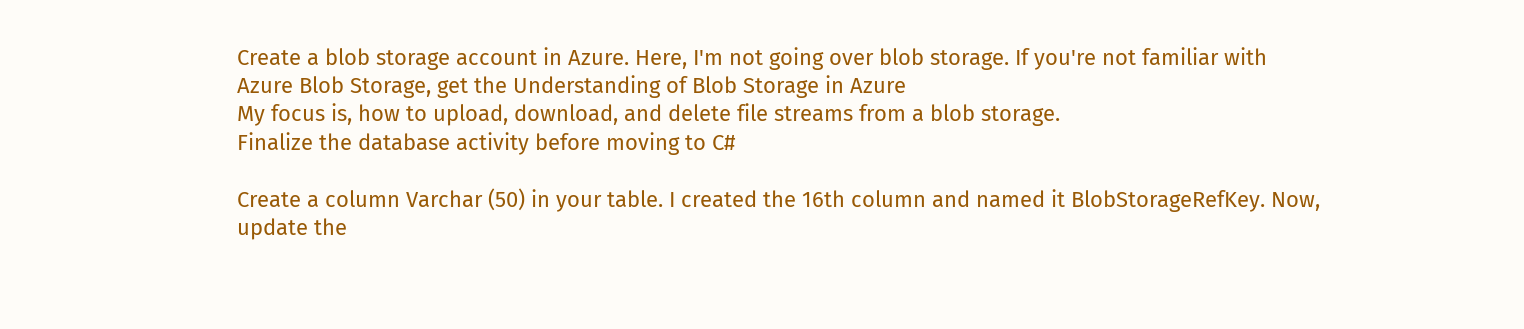Create a blob storage account in Azure. Here, I'm not going over blob storage. If you're not familiar with Azure Blob Storage, get the Understanding of Blob Storage in Azure
My focus is, how to upload, download, and delete file streams from a blob storage.
Finalize the database activity before moving to C#

Create a column Varchar (50) in your table. I created the 16th column and named it BlobStorageRefKey. Now, update the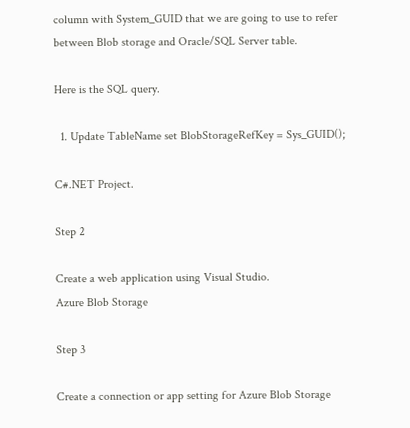column with System_GUID that we are going to use to refer between Blob storage and Oracle/SQL Server table.

Here is the SQL query.

  1. Update TableName set BlobStorageRefKey = Sys_GUID();

C#.NET Project.

Step 2

Create a web application using Visual Studio.
Azure Blob Storage

Step 3

Create a connection or app setting for Azure Blob Storage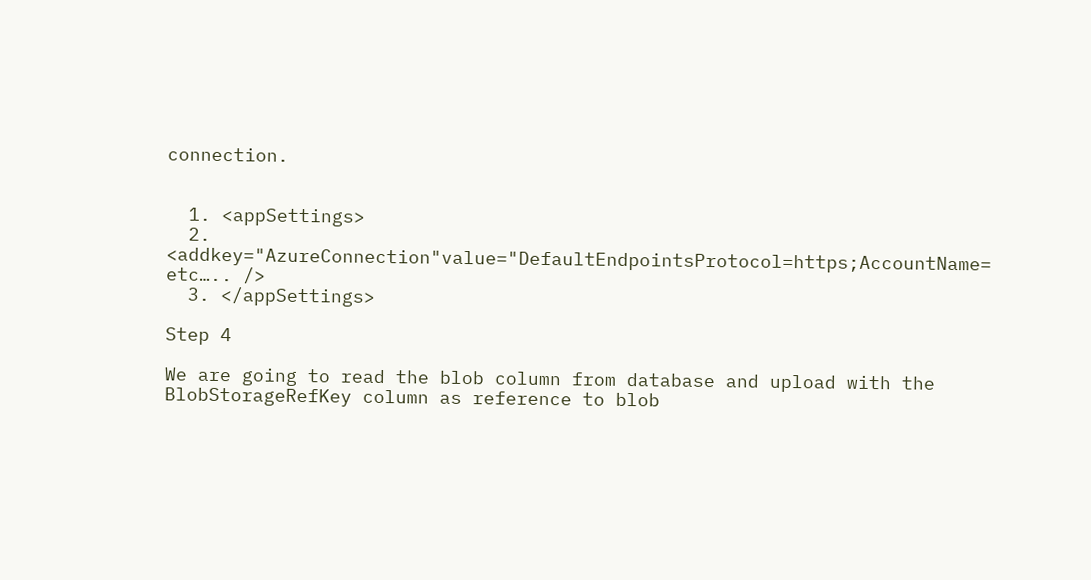connection.


  1. <appSettings>
  2.    <addkey="AzureConnection"value="DefaultEndpointsProtocol=https;AccountName= etc….. />
  3. </appSettings>

Step 4

We are going to read the blob column from database and upload with the BlobStorageRefKey column as reference to blob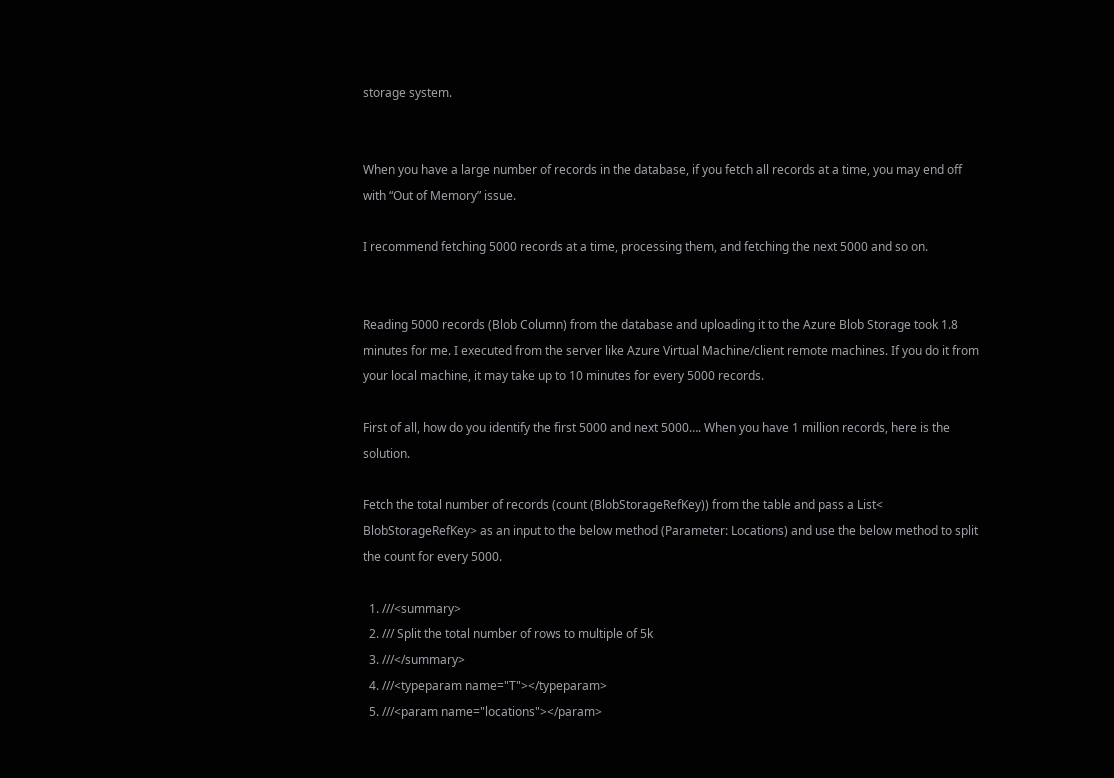storage system.


When you have a large number of records in the database, if you fetch all records at a time, you may end off with “Out of Memory” issue.

I recommend fetching 5000 records at a time, processing them, and fetching the next 5000 and so on.


Reading 5000 records (Blob Column) from the database and uploading it to the Azure Blob Storage took 1.8 minutes for me. I executed from the server like Azure Virtual Machine/client remote machines. If you do it from your local machine, it may take up to 10 minutes for every 5000 records.

First of all, how do you identify the first 5000 and next 5000…. When you have 1 million records, here is the solution.

Fetch the total number of records (count (BlobStorageRefKey)) from the table and pass a List< BlobStorageRefKey> as an input to the below method (Parameter: Locations) and use the below method to split the count for every 5000.

  1. ///<summary>
  2. /// Split the total number of rows to multiple of 5k
  3. ///</summary>
  4. ///<typeparam name="T"></typeparam>
  5. ///<param name="locations"></param>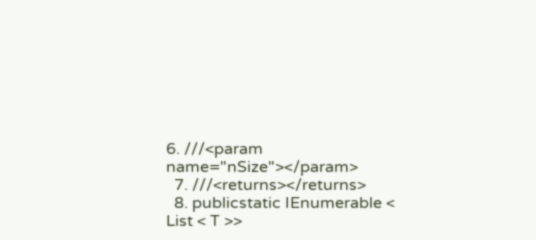6. ///<param name="nSize"></param>
  7. ///<returns></returns>
  8. publicstatic IEnumerable < List < T >>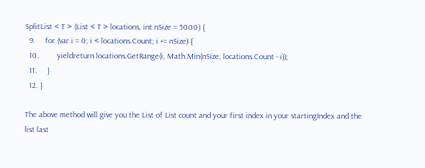SplitList < T > (List < T > locations, int nSize = 5000) {
  9.     for (var i = 0; i < locations.Count; i += nSize) {
  10.         yieldreturn locations.GetRange(i, Math.Min(nSize, locations.Count - i));
  11.     }
  12. }

The above method will give you the List of List count and your first index in your startingIndex and the list last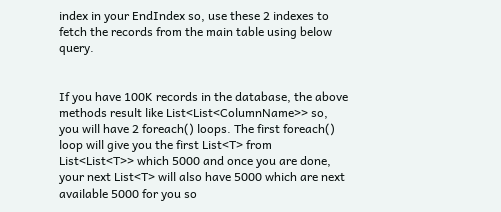index in your EndIndex so, use these 2 indexes to fetch the records from the main table using below query.


If you have 100K records in the database, the above methods result like List<List<ColumnName>> so, you will have 2 foreach() loops. The first foreach() loop will give you the first List<T> from List<List<T>> which 5000 and once you are done, your next List<T> will also have 5000 which are next available 5000 for you so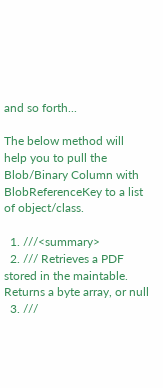and so forth...

The below method will help you to pull the Blob/Binary Column with BlobReferenceKey to a list of object/class.

  1. ///<summary>
  2. /// Retrieves a PDF stored in the maintable. Returns a byte array, or null
  3. ///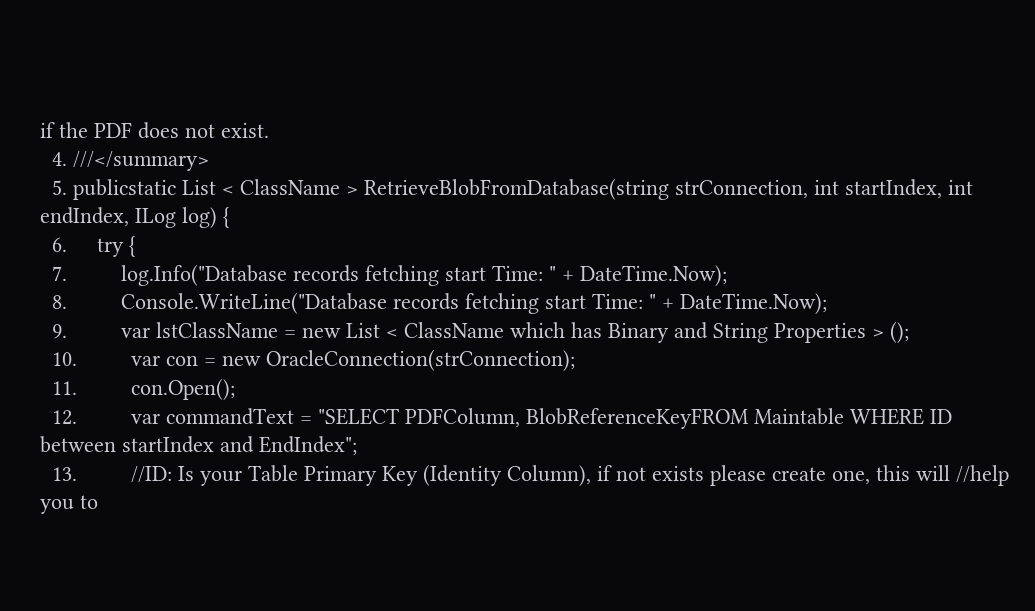if the PDF does not exist.
  4. ///</summary>
  5. publicstatic List < ClassName > RetrieveBlobFromDatabase(string strConnection, int startIndex, int endIndex, ILog log) {
  6.     try {
  7.         log.Info("Database records fetching start Time: " + DateTime.Now);
  8.         Console.WriteLine("Database records fetching start Time: " + DateTime.Now);
  9.         var lstClassName = new List < ClassName which has Binary and String Properties > ();
  10.         var con = new OracleConnection(strConnection);
  11.         con.Open();
  12.         var commandText = "SELECT PDFColumn, BlobReferenceKeyFROM Maintable WHERE ID between startIndex and EndIndex";
  13.         //ID: Is your Table Primary Key (Identity Column), if not exists please create one, this will //help you to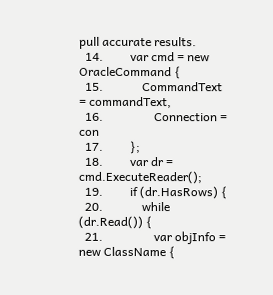pull accurate results.
  14.         var cmd = new OracleCommand {
  15.             CommandText = commandText,
  16.                 Connection = con
  17.         };
  18.         var dr = cmd.ExecuteReader();
  19.         if (dr.HasRows) {
  20.             while (dr.Read()) {
  21.                 var objInfo = new ClassName {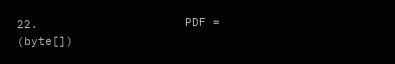22.                     PDF = (byte[])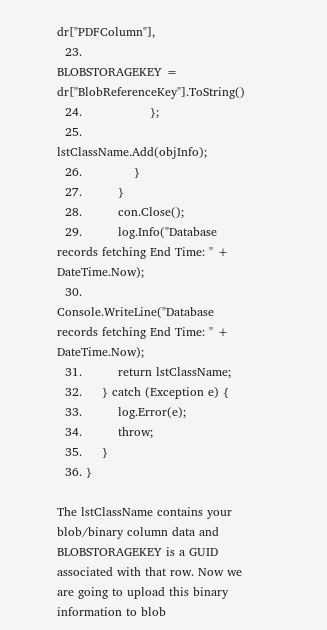dr["PDFColumn"],
  23.                         BLOBSTORAGEKEY = dr["BlobReferenceKey"].ToString()
  24.                 };
  25.                 lstClassName.Add(objInfo);
  26.             }
  27.         }
  28.         con.Close();
  29.         log.Info("Database records fetching End Time: " + DateTime.Now);
  30.         Console.WriteLine("Database records fetching End Time: " + DateTime.Now);
  31.         return lstClassName;
  32.     } catch (Exception e) {
  33.         log.Error(e);
  34.         throw;
  35.     }
  36. }

The lstClassName contains your blob/binary column data and BLOBSTORAGEKEY is a GUID associated with that row. Now we are going to upload this binary information to blob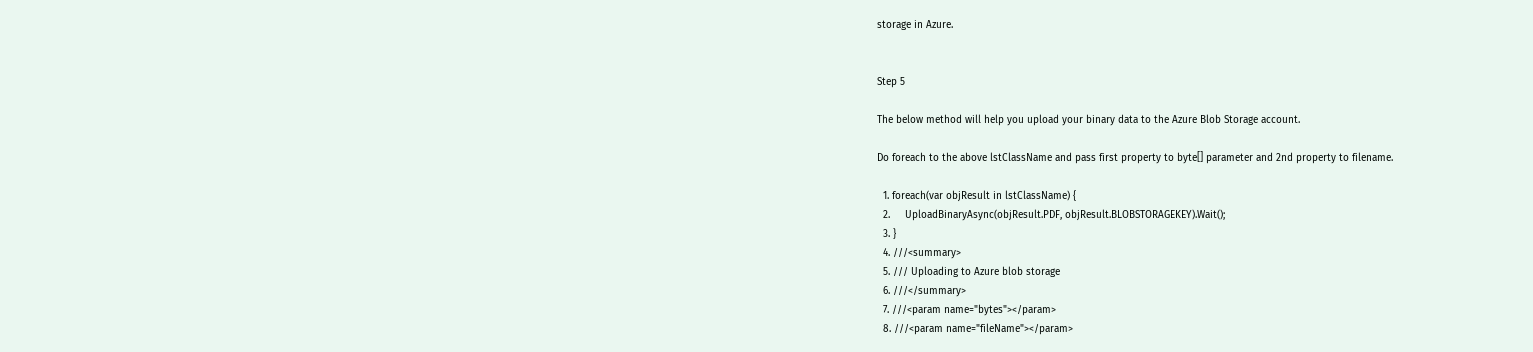storage in Azure.


Step 5

The below method will help you upload your binary data to the Azure Blob Storage account.

Do foreach to the above lstClassName and pass first property to byte[] parameter and 2nd property to filename.

  1. foreach(var objResult in lstClassName) {
  2.     UploadBinaryAsync(objResult.PDF, objResult.BLOBSTORAGEKEY).Wait();
  3. }
  4. ///<summary>
  5. /// Uploading to Azure blob storage
  6. ///</summary>
  7. ///<param name="bytes"></param>
  8. ///<param name="fileName"></param>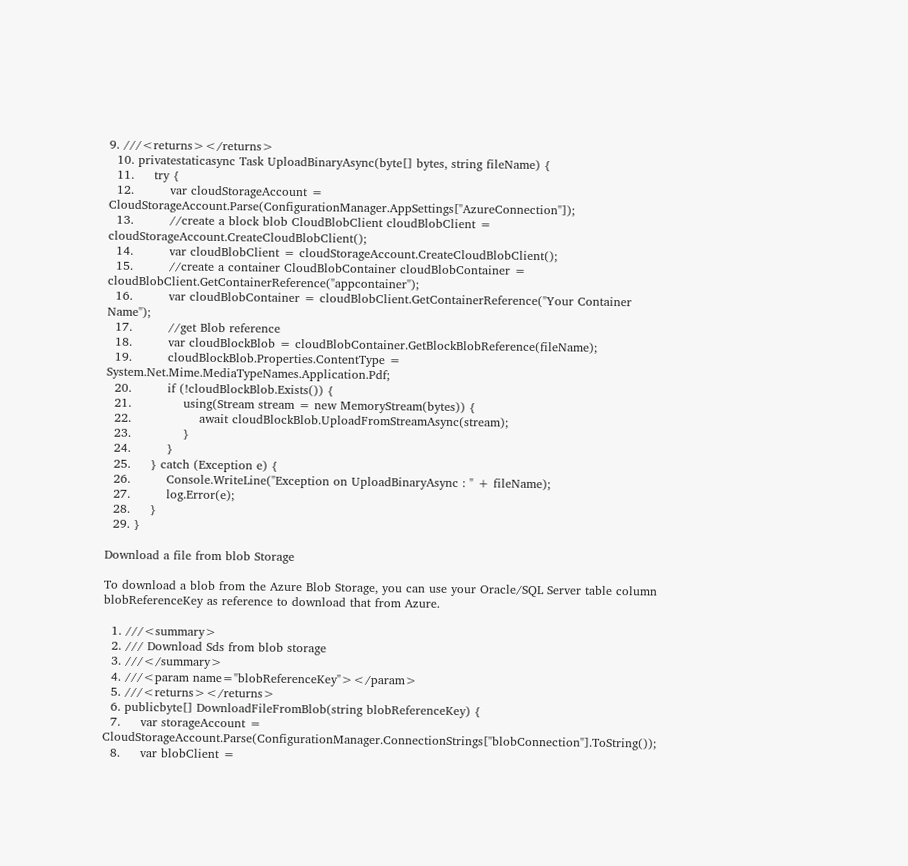9. ///<returns></returns>
  10. privatestaticasync Task UploadBinaryAsync(byte[] bytes, string fileName) {
  11.     try {
  12.         var cloudStorageAccount = CloudStorageAccount.Parse(ConfigurationManager.AppSettings["AzureConnection"]);
  13.         //create a block blob CloudBlobClient cloudBlobClient = cloudStorageAccount.CreateCloudBlobClient();
  14.         var cloudBlobClient = cloudStorageAccount.CreateCloudBlobClient();
  15.         //create a container CloudBlobContainer cloudBlobContainer = cloudBlobClient.GetContainerReference("appcontainer");
  16.         var cloudBlobContainer = cloudBlobClient.GetContainerReference("Your Container Name");
  17.         //get Blob reference
  18.         var cloudBlockBlob = cloudBlobContainer.GetBlockBlobReference(fileName);
  19.         cloudBlockBlob.Properties.ContentType = System.Net.Mime.MediaTypeNames.Application.Pdf;
  20.         if (!cloudBlockBlob.Exists()) {
  21.             using(Stream stream = new MemoryStream(bytes)) {
  22.                 await cloudBlockBlob.UploadFromStreamAsync(stream);
  23.             }
  24.         }
  25.     } catch (Exception e) {
  26.         Console.WriteLine("Exception on UploadBinaryAsync : " + fileName);
  27.         log.Error(e);
  28.     }
  29. }

Download a file from blob Storage

To download a blob from the Azure Blob Storage, you can use your Oracle/SQL Server table column blobReferenceKey as reference to download that from Azure.

  1. ///<summary>
  2. /// Download Sds from blob storage
  3. ///</summary>
  4. ///<param name="blobReferenceKey"></param>
  5. ///<returns></returns>
  6. publicbyte[] DownloadFileFromBlob(string blobReferenceKey) {
  7.     var storageAccount = CloudStorageAccount.Parse(ConfigurationManager.ConnectionStrings["blobConnection"].ToString());
  8.     var blobClient =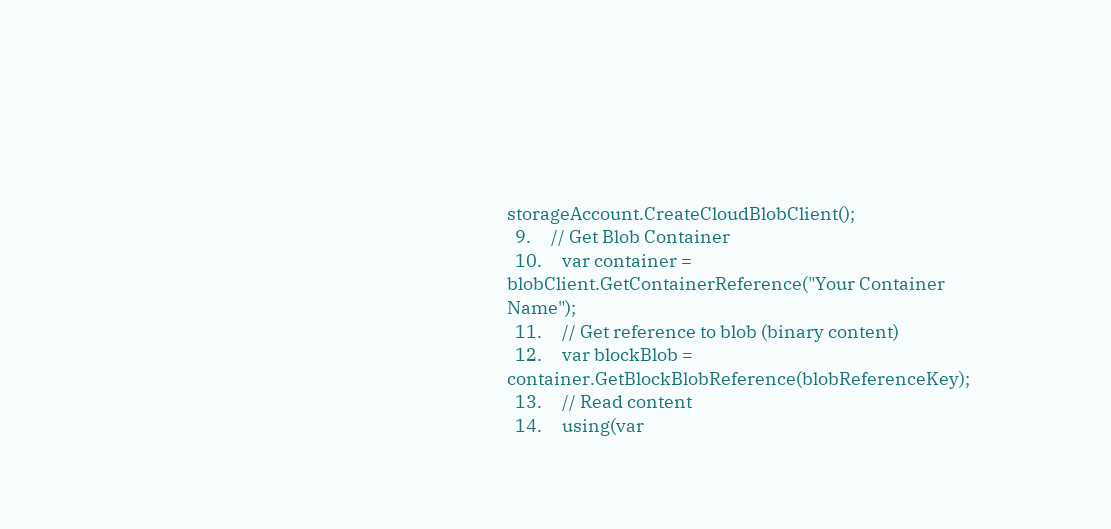storageAccount.CreateCloudBlobClient();
  9.     // Get Blob Container
  10.     var container = blobClient.GetContainerReference("Your Container Name");
  11.     // Get reference to blob (binary content)
  12.     var blockBlob = container.GetBlockBlobReference(blobReferenceKey);
  13.     // Read content
  14.     using(var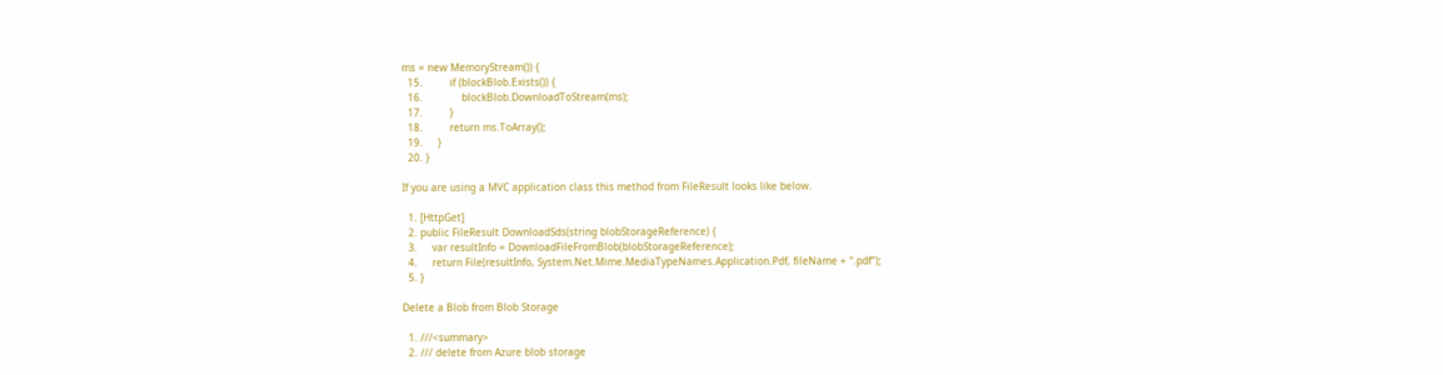ms = new MemoryStream()) {
  15.         if (blockBlob.Exists()) {
  16.             blockBlob.DownloadToStream(ms);
  17.         }
  18.         return ms.ToArray();
  19.     }
  20. }

If you are using a MVC application class this method from FileResult looks like below.

  1. [HttpGet]
  2. public FileResult DownloadSds(string blobStorageReference) {
  3.     var resultInfo = DownloadFileFromBlob(blobStorageReference);
  4.     return File(resultInfo, System.Net.Mime.MediaTypeNames.Application.Pdf, fileName + ".pdf");
  5. }

Delete a Blob from Blob Storage

  1. ///<summary>
  2. /// delete from Azure blob storage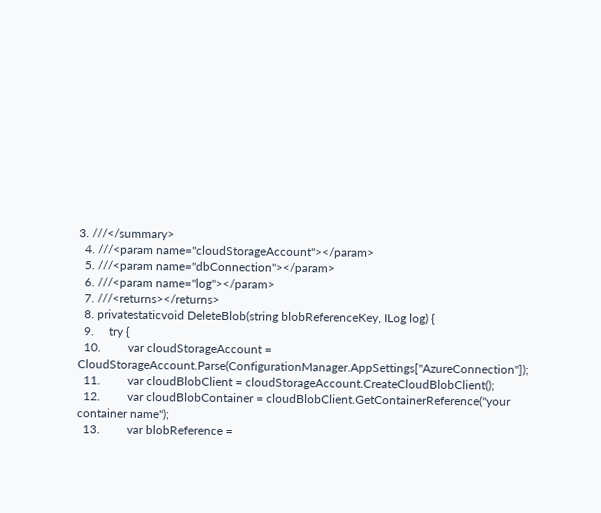3. ///</summary>
  4. ///<param name="cloudStorageAccount"></param>
  5. ///<param name="dbConnection"></param>
  6. ///<param name="log"></param>
  7. ///<returns></returns>
  8. privatestaticvoid DeleteBlob(string blobReferenceKey, ILog log) {
  9.     try {
  10.         var cloudStorageAccount = CloudStorageAccount.Parse(ConfigurationManager.AppSettings["AzureConnection"]);
  11.         var cloudBlobClient = cloudStorageAccount.CreateCloudBlobClient();
  12.         var cloudBlobContainer = cloudBlobClient.GetContainerReference("your container name");
  13.         var blobReference =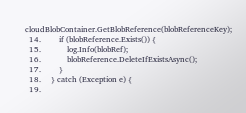cloudBlobContainer.GetBlobReference(blobReferenceKey);
  14.         if (blobReference.Exists()) {
  15.             log.Info(blobRef);
  16.             blobReference.DeleteIfExistsAsync();
  17.         }
  18.     } catch (Exception e) {
  19.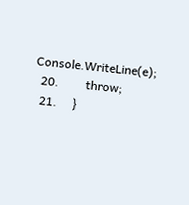Console.WriteLine(e);
  20.         throw;
  21.     }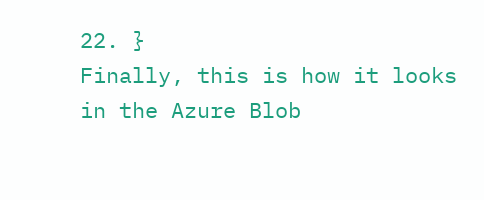22. }
Finally, this is how it looks in the Azure Blob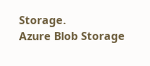Storage.
Azure Blob Storage